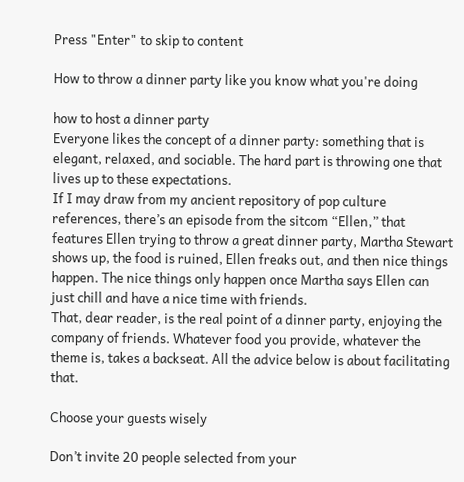Press "Enter" to skip to content

How to throw a dinner party like you know what you're doing

how to host a dinner party
Everyone likes the concept of a dinner party: something that is elegant, relaxed, and sociable. The hard part is throwing one that lives up to these expectations.
If I may draw from my ancient repository of pop culture references, there’s an episode from the sitcom “Ellen,” that features Ellen trying to throw a great dinner party, Martha Stewart shows up, the food is ruined, Ellen freaks out, and then nice things happen. The nice things only happen once Martha says Ellen can just chill and have a nice time with friends.
That, dear reader, is the real point of a dinner party, enjoying the company of friends. Whatever food you provide, whatever the theme is, takes a backseat. All the advice below is about facilitating that.

Choose your guests wisely

Don’t invite 20 people selected from your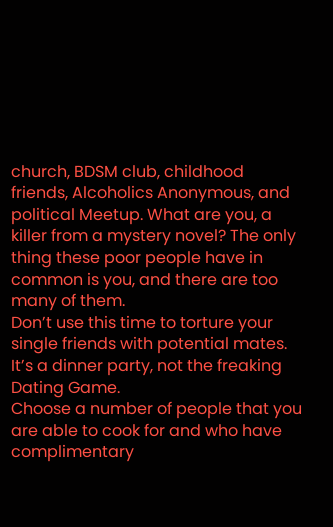church, BDSM club, childhood friends, Alcoholics Anonymous, and political Meetup. What are you, a killer from a mystery novel? The only thing these poor people have in common is you, and there are too many of them.
Don’t use this time to torture your single friends with potential mates. It’s a dinner party, not the freaking Dating Game.
Choose a number of people that you are able to cook for and who have complimentary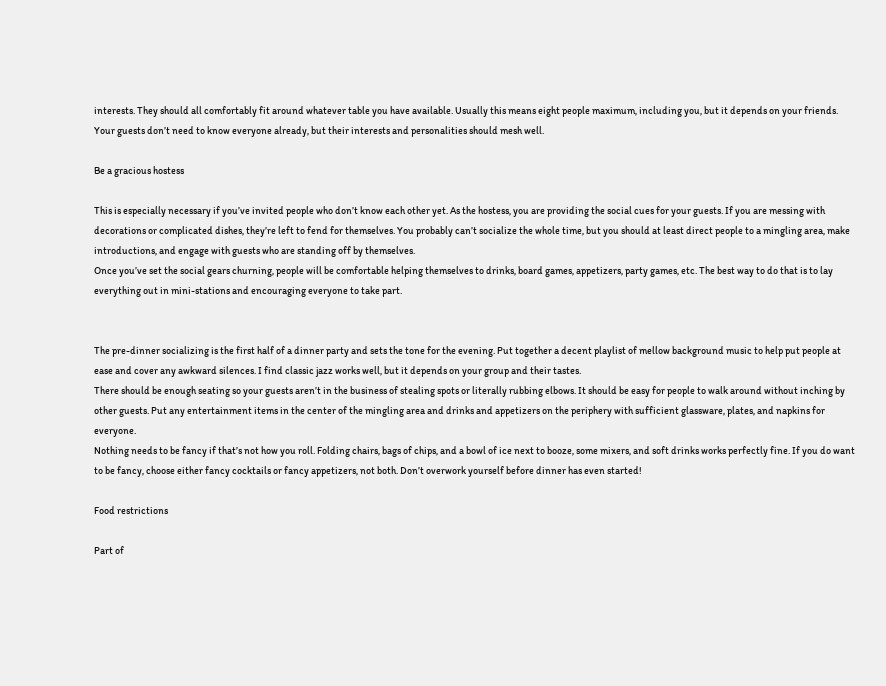interests. They should all comfortably fit around whatever table you have available. Usually this means eight people maximum, including you, but it depends on your friends. Your guests don’t need to know everyone already, but their interests and personalities should mesh well.

Be a gracious hostess

This is especially necessary if you’ve invited people who don’t know each other yet. As the hostess, you are providing the social cues for your guests. If you are messing with decorations or complicated dishes, they’re left to fend for themselves. You probably can’t socialize the whole time, but you should at least direct people to a mingling area, make introductions, and engage with guests who are standing off by themselves.
Once you’ve set the social gears churning, people will be comfortable helping themselves to drinks, board games, appetizers, party games, etc. The best way to do that is to lay everything out in mini-stations and encouraging everyone to take part.


The pre-dinner socializing is the first half of a dinner party and sets the tone for the evening. Put together a decent playlist of mellow background music to help put people at ease and cover any awkward silences. I find classic jazz works well, but it depends on your group and their tastes.
There should be enough seating so your guests aren’t in the business of stealing spots or literally rubbing elbows. It should be easy for people to walk around without inching by other guests. Put any entertainment items in the center of the mingling area and drinks and appetizers on the periphery with sufficient glassware, plates, and napkins for everyone.
Nothing needs to be fancy if that’s not how you roll. Folding chairs, bags of chips, and a bowl of ice next to booze, some mixers, and soft drinks works perfectly fine. If you do want to be fancy, choose either fancy cocktails or fancy appetizers, not both. Don’t overwork yourself before dinner has even started!

Food restrictions

Part of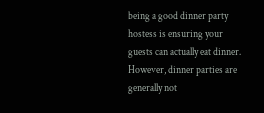being a good dinner party hostess is ensuring your guests can actually eat dinner. However, dinner parties are generally not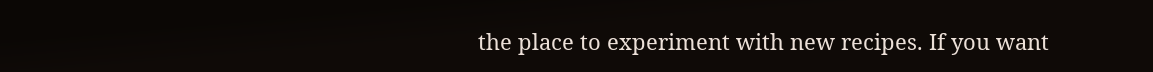the place to experiment with new recipes. If you want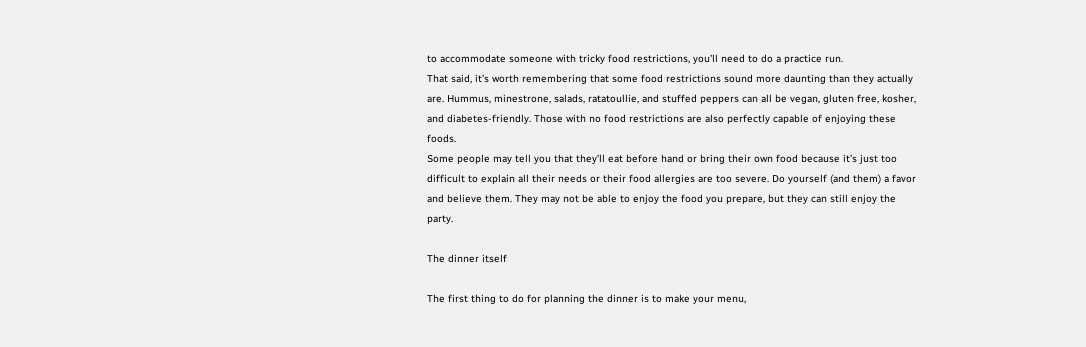to accommodate someone with tricky food restrictions, you’ll need to do a practice run.
That said, it’s worth remembering that some food restrictions sound more daunting than they actually are. Hummus, minestrone, salads, ratatoullie, and stuffed peppers can all be vegan, gluten free, kosher, and diabetes-friendly. Those with no food restrictions are also perfectly capable of enjoying these foods.
Some people may tell you that they’ll eat before hand or bring their own food because it’s just too difficult to explain all their needs or their food allergies are too severe. Do yourself (and them) a favor and believe them. They may not be able to enjoy the food you prepare, but they can still enjoy the party.

The dinner itself

The first thing to do for planning the dinner is to make your menu,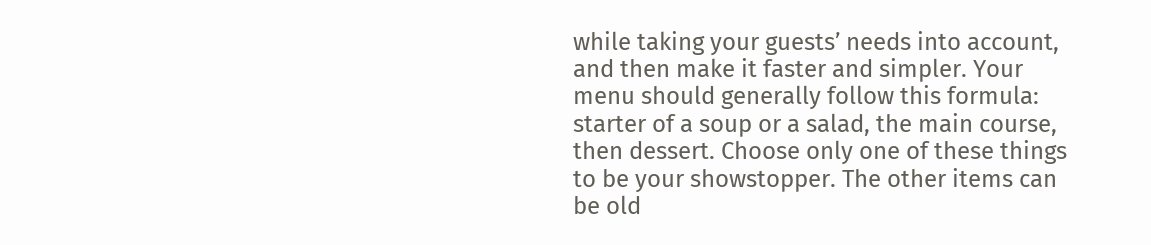while taking your guests’ needs into account, and then make it faster and simpler. Your menu should generally follow this formula: starter of a soup or a salad, the main course, then dessert. Choose only one of these things to be your showstopper. The other items can be old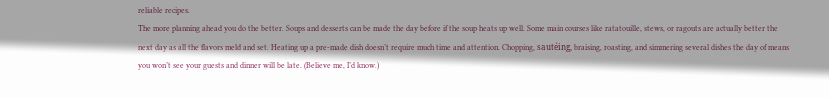reliable recipes.
The more planning ahead you do the better. Soups and desserts can be made the day before if the soup heats up well. Some main courses like ratatouille, stews, or ragouts are actually better the next day as all the flavors meld and set. Heating up a pre-made dish doesn’t require much time and attention. Chopping, sautéing, braising, roasting, and simmering several dishes the day of means you won’t see your guests and dinner will be late. (Believe me, I’d know.)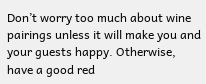Don’t worry too much about wine pairings unless it will make you and your guests happy. Otherwise, have a good red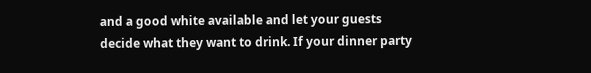and a good white available and let your guests decide what they want to drink. If your dinner party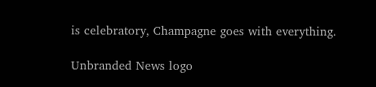is celebratory, Champagne goes with everything.

Unbranded News logo